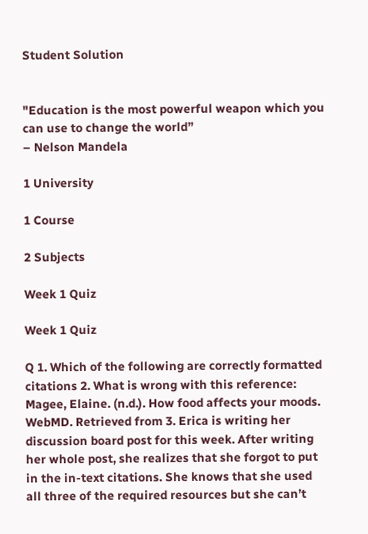Student Solution


"Education is the most powerful weapon which you can use to change the world”
– Nelson Mandela

1 University

1 Course

2 Subjects

Week 1 Quiz

Week 1 Quiz

Q 1. Which of the following are correctly formatted citations 2. What is wrong with this reference: Magee, Elaine. (n.d.). How food affects your moods. WebMD. Retrieved from 3. Erica is writing her discussion board post for this week. After writing her whole post, she realizes that she forgot to put in the in-text citations. She knows that she used all three of the required resources but she can’t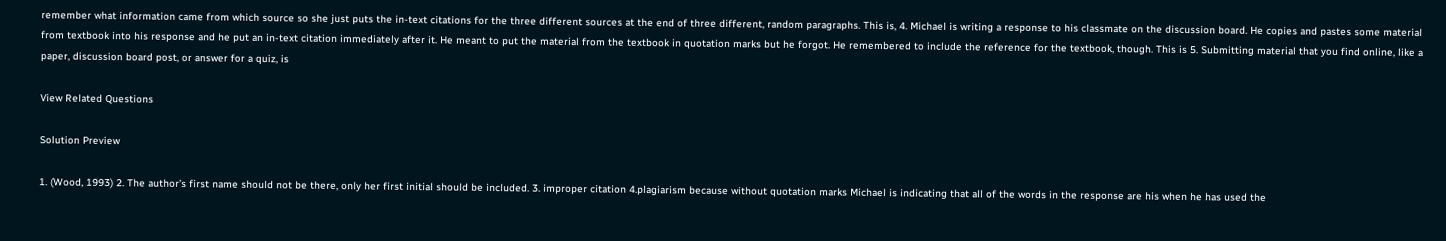remember what information came from which source so she just puts the in-text citations for the three different sources at the end of three different, random paragraphs. This is, 4. Michael is writing a response to his classmate on the discussion board. He copies and pastes some material from textbook into his response and he put an in-text citation immediately after it. He meant to put the material from the textbook in quotation marks but he forgot. He remembered to include the reference for the textbook, though. This is 5. Submitting material that you find online, like a paper, discussion board post, or answer for a quiz, is

View Related Questions

Solution Preview

1. (Wood, 1993) 2. The author’s first name should not be there, only her first initial should be included. 3. improper citation 4.plagiarism because without quotation marks Michael is indicating that all of the words in the response are his when he has used the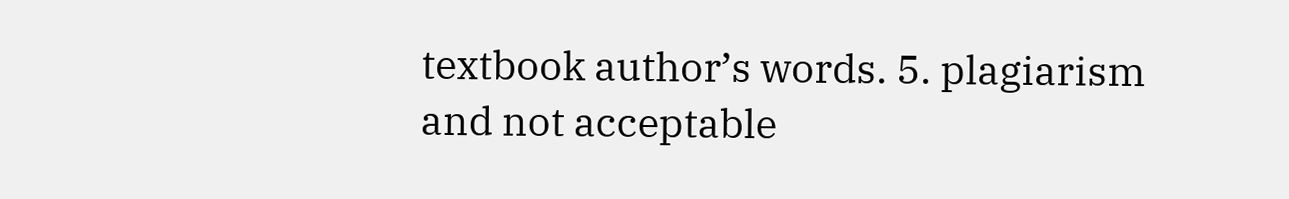textbook author’s words. 5. plagiarism and not acceptable